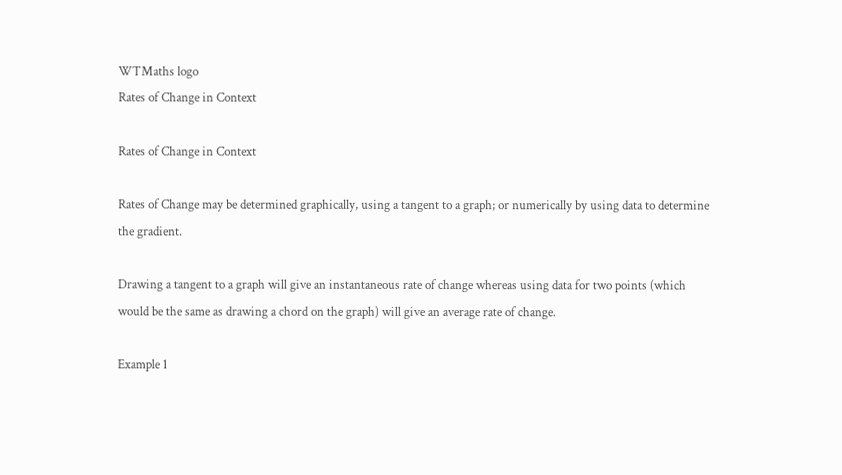WTMaths logo
Rates of Change in Context

Rates of Change in Context

Rates of Change may be determined graphically, using a tangent to a graph; or numerically by using data to determine the gradient.

Drawing a tangent to a graph will give an instantaneous rate of change whereas using data for two points (which would be the same as drawing a chord on the graph) will give an average rate of change.

Example 1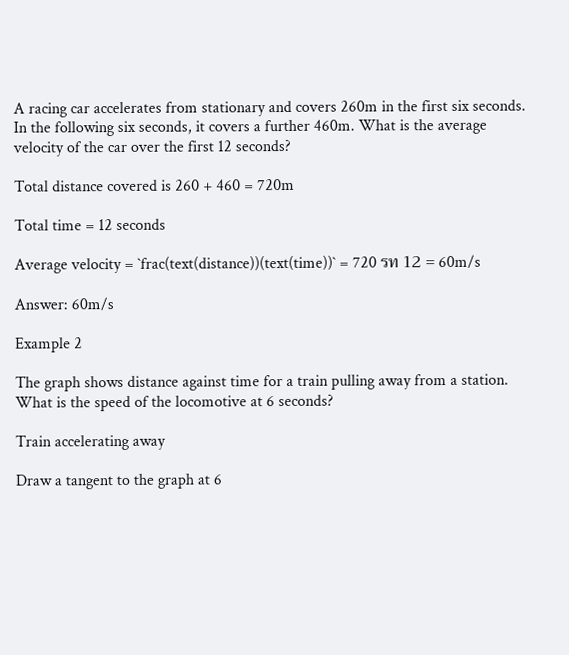A racing car accelerates from stationary and covers 260m in the first six seconds. In the following six seconds, it covers a further 460m. What is the average velocity of the car over the first 12 seconds?

Total distance covered is 260 + 460 = 720m

Total time = 12 seconds

Average velocity = `frac(text(distance))(text(time))` = 720 รท 12 = 60m/s

Answer: 60m/s

Example 2

The graph shows distance against time for a train pulling away from a station. What is the speed of the locomotive at 6 seconds?

Train accelerating away

Draw a tangent to the graph at 6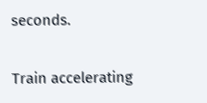seconds.

Train accelerating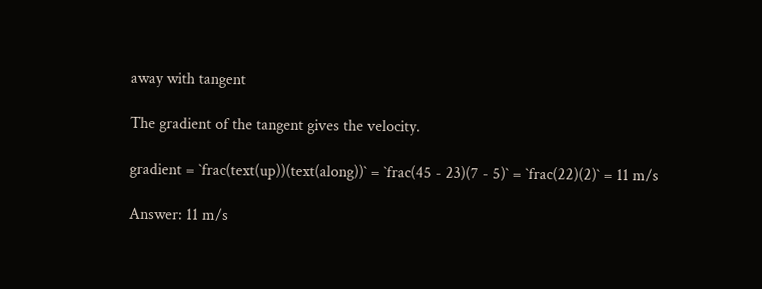away with tangent

The gradient of the tangent gives the velocity.

gradient = `frac(text(up))(text(along))` = `frac(45 - 23)(7 - 5)` = `frac(22)(2)` = 11 m/s

Answer: 11 m/s